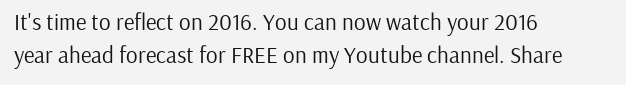It's time to reflect on 2016. You can now watch your 2016 year ahead forecast for FREE on my Youtube channel. Share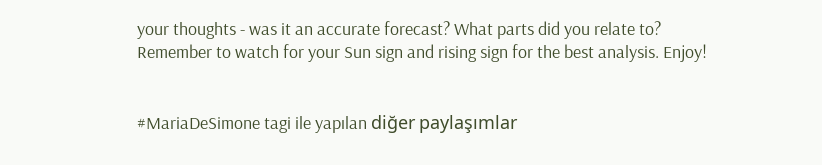your thoughts - was it an accurate forecast? What parts did you relate to? Remember to watch for your Sun sign and rising sign for the best analysis. Enjoy!


#MariaDeSimone tagi ile yapılan diğer paylaşımlar